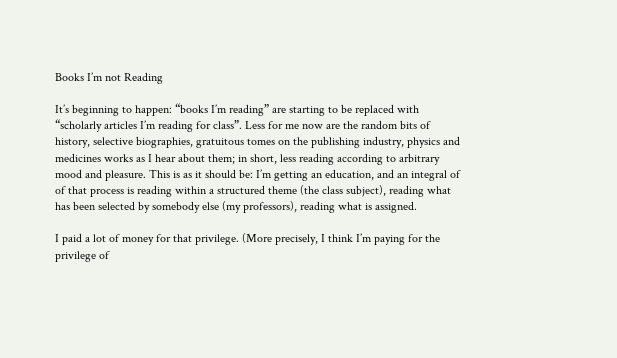Books I’m not Reading

It’s beginning to happen: “books I’m reading” are starting to be replaced with “scholarly articles I’m reading for class”. Less for me now are the random bits of history, selective biographies, gratuitous tomes on the publishing industry, physics and medicines works as I hear about them; in short, less reading according to arbitrary mood and pleasure. This is as it should be: I’m getting an education, and an integral of of that process is reading within a structured theme (the class subject), reading what has been selected by somebody else (my professors), reading what is assigned.

I paid a lot of money for that privilege. (More precisely, I think I’m paying for the privilege of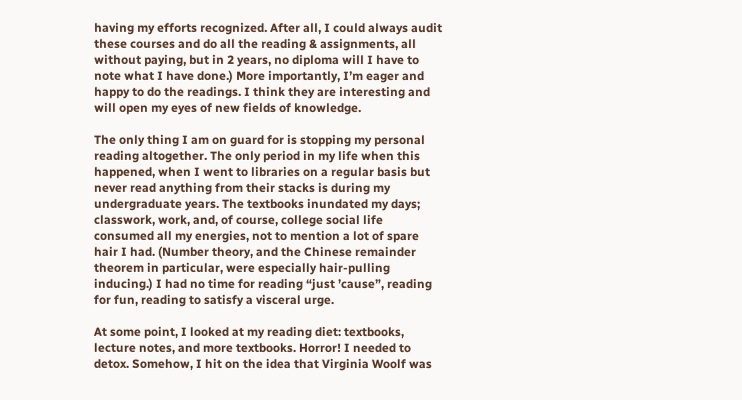having my efforts recognized. After all, I could always audit these courses and do all the reading & assignments, all without paying, but in 2 years, no diploma will I have to note what I have done.) More importantly, I’m eager and happy to do the readings. I think they are interesting and will open my eyes of new fields of knowledge.

The only thing I am on guard for is stopping my personal reading altogether. The only period in my life when this happened, when I went to libraries on a regular basis but never read anything from their stacks is during my undergraduate years. The textbooks inundated my days; classwork, work, and, of course, college social life consumed all my energies, not to mention a lot of spare hair I had. (Number theory, and the Chinese remainder theorem in particular, were especially hair-pulling inducing.) I had no time for reading “just ’cause”, reading for fun, reading to satisfy a visceral urge.

At some point, I looked at my reading diet: textbooks, lecture notes, and more textbooks. Horror! I needed to detox. Somehow, I hit on the idea that Virginia Woolf was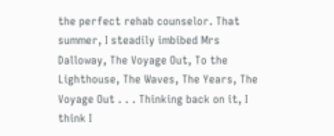the perfect rehab counselor. That summer, I steadily imbibed Mrs Dalloway, The Voyage Out, To the Lighthouse, The Waves, The Years, The Voyage Out . . . Thinking back on it, I think I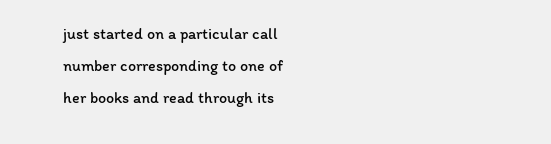just started on a particular call number corresponding to one of her books and read through its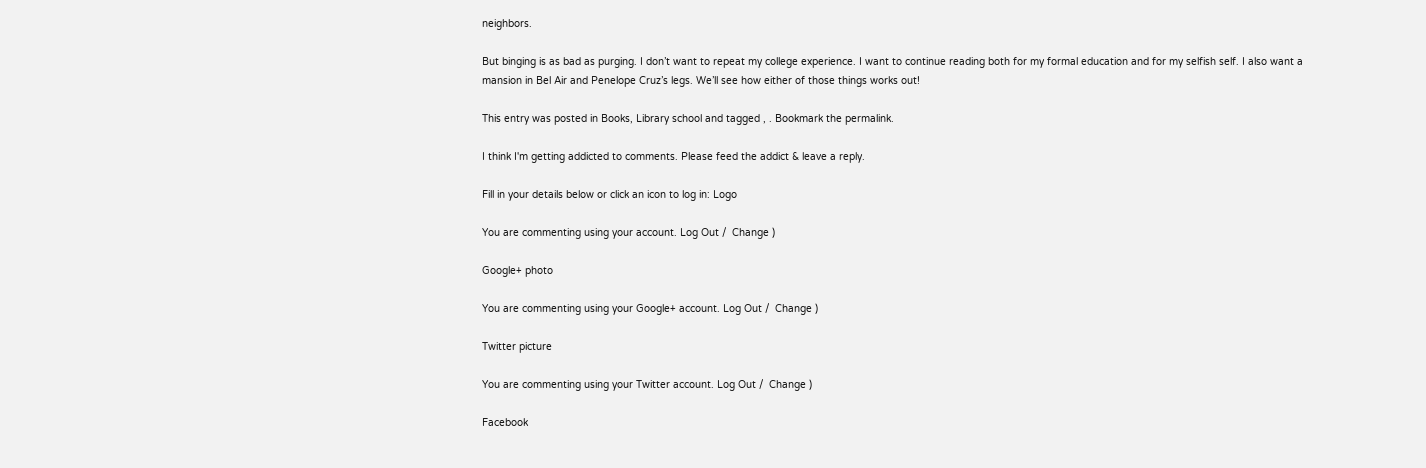neighbors.

But binging is as bad as purging. I don’t want to repeat my college experience. I want to continue reading both for my formal education and for my selfish self. I also want a mansion in Bel Air and Penelope Cruz’s legs. We’ll see how either of those things works out!

This entry was posted in Books, Library school and tagged , . Bookmark the permalink.

I think I'm getting addicted to comments. Please feed the addict & leave a reply.

Fill in your details below or click an icon to log in: Logo

You are commenting using your account. Log Out /  Change )

Google+ photo

You are commenting using your Google+ account. Log Out /  Change )

Twitter picture

You are commenting using your Twitter account. Log Out /  Change )

Facebook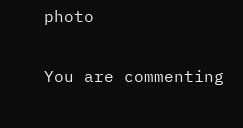photo

You are commenting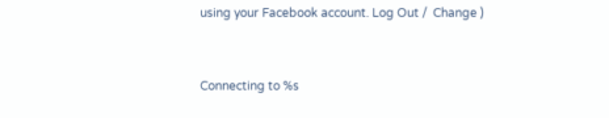using your Facebook account. Log Out /  Change )


Connecting to %s